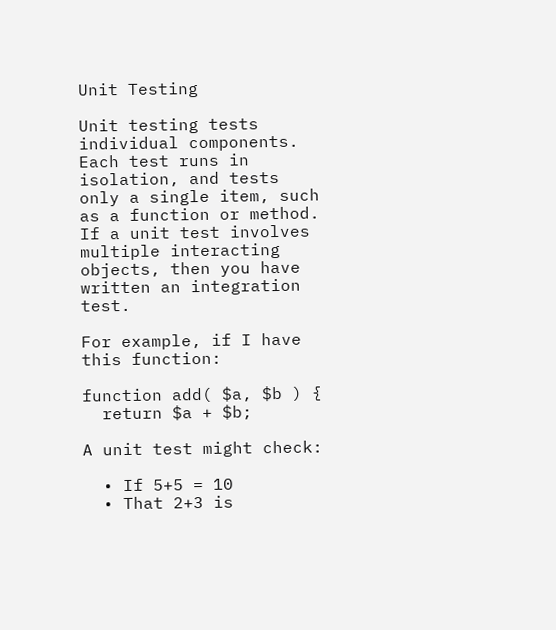Unit Testing

Unit testing tests individual components. Each test runs in isolation, and tests only a single item, such as a function or method. If a unit test involves multiple interacting objects, then you have written an integration test.

For example, if I have this function:

function add( $a, $b ) {
  return $a + $b;

A unit test might check:

  • If 5+5 = 10
  • That 2+3 is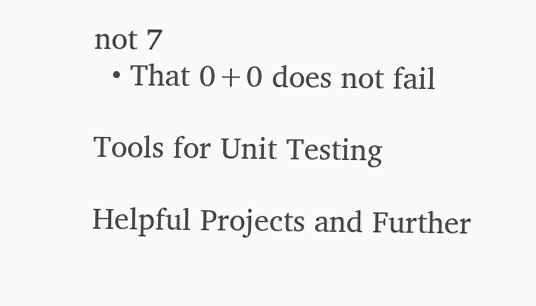not 7
  • That 0+0 does not fail

Tools for Unit Testing

Helpful Projects and Further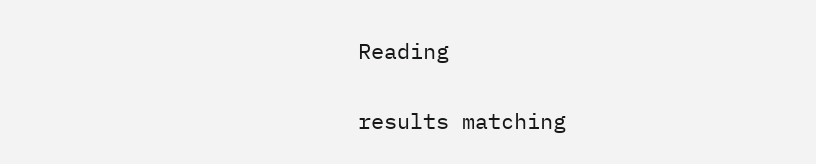Reading

results matching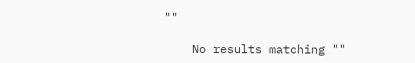""

    No results matching ""